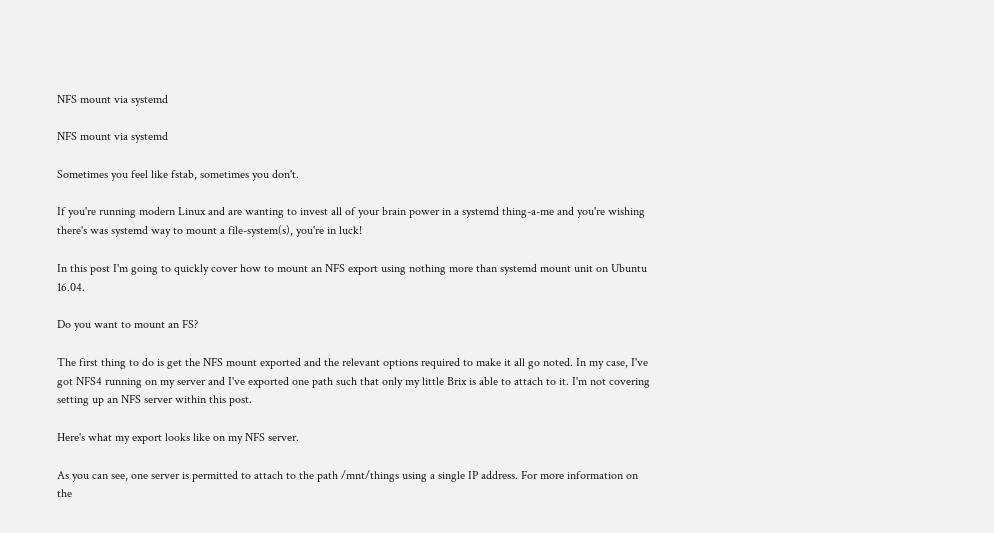NFS mount via systemd

NFS mount via systemd

Sometimes you feel like fstab, sometimes you don't.

If you're running modern Linux and are wanting to invest all of your brain power in a systemd thing-a-me and you're wishing there's was systemd way to mount a file-system(s), you're in luck!

In this post I'm going to quickly cover how to mount an NFS export using nothing more than systemd mount unit on Ubuntu 16.04.

Do you want to mount an FS?

The first thing to do is get the NFS mount exported and the relevant options required to make it all go noted. In my case, I've got NFS4 running on my server and I've exported one path such that only my little Brix is able to attach to it. I'm not covering setting up an NFS server within this post.

Here's what my export looks like on my NFS server.

As you can see, one server is permitted to attach to the path /mnt/things using a single IP address. For more information on the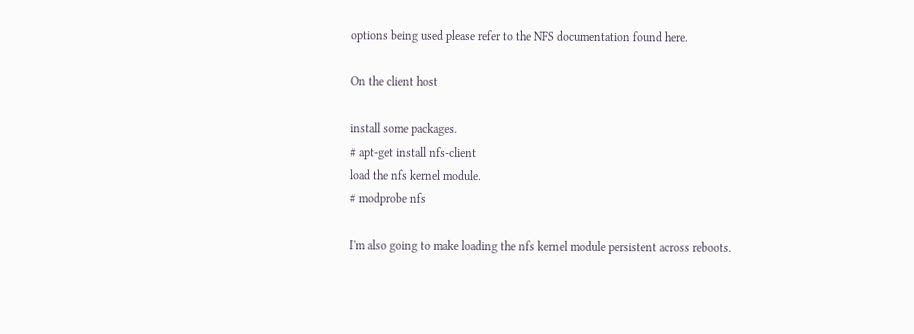options being used please refer to the NFS documentation found here.

On the client host

install some packages.
# apt-get install nfs-client
load the nfs kernel module.
# modprobe nfs

I'm also going to make loading the nfs kernel module persistent across reboots.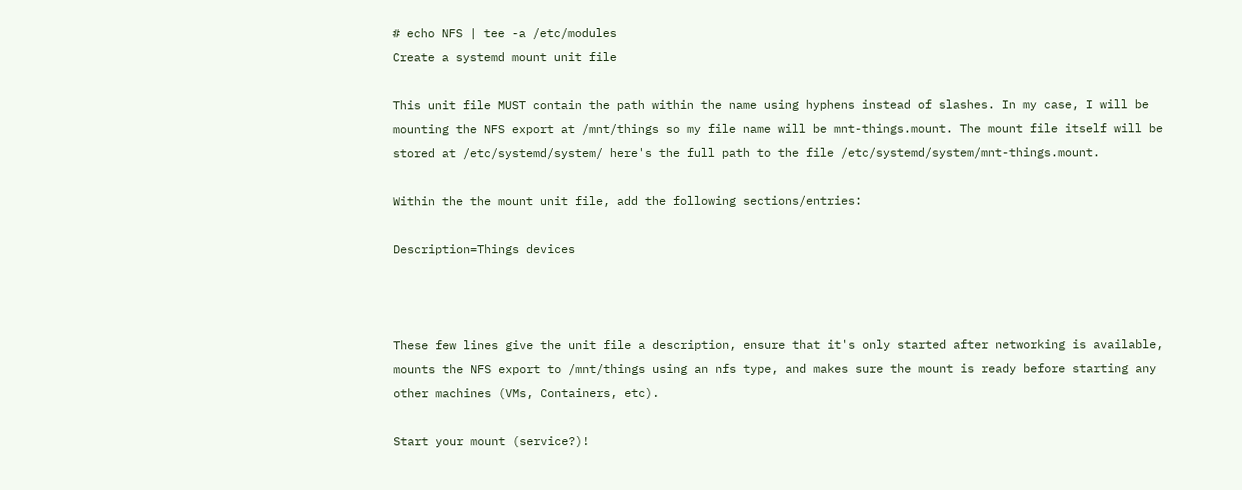# echo NFS | tee -a /etc/modules
Create a systemd mount unit file

This unit file MUST contain the path within the name using hyphens instead of slashes. In my case, I will be mounting the NFS export at /mnt/things so my file name will be mnt-things.mount. The mount file itself will be stored at /etc/systemd/system/ here's the full path to the file /etc/systemd/system/mnt-things.mount.

Within the the mount unit file, add the following sections/entries:

Description=Things devices



These few lines give the unit file a description, ensure that it's only started after networking is available, mounts the NFS export to /mnt/things using an nfs type, and makes sure the mount is ready before starting any other machines (VMs, Containers, etc).

Start your mount (service?)!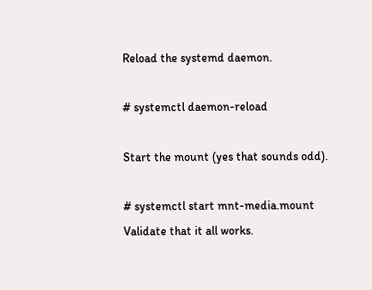Reload the systemd daemon.

# systemctl daemon-reload

Start the mount (yes that sounds odd).

# systemctl start mnt-media.mount
Validate that it all works.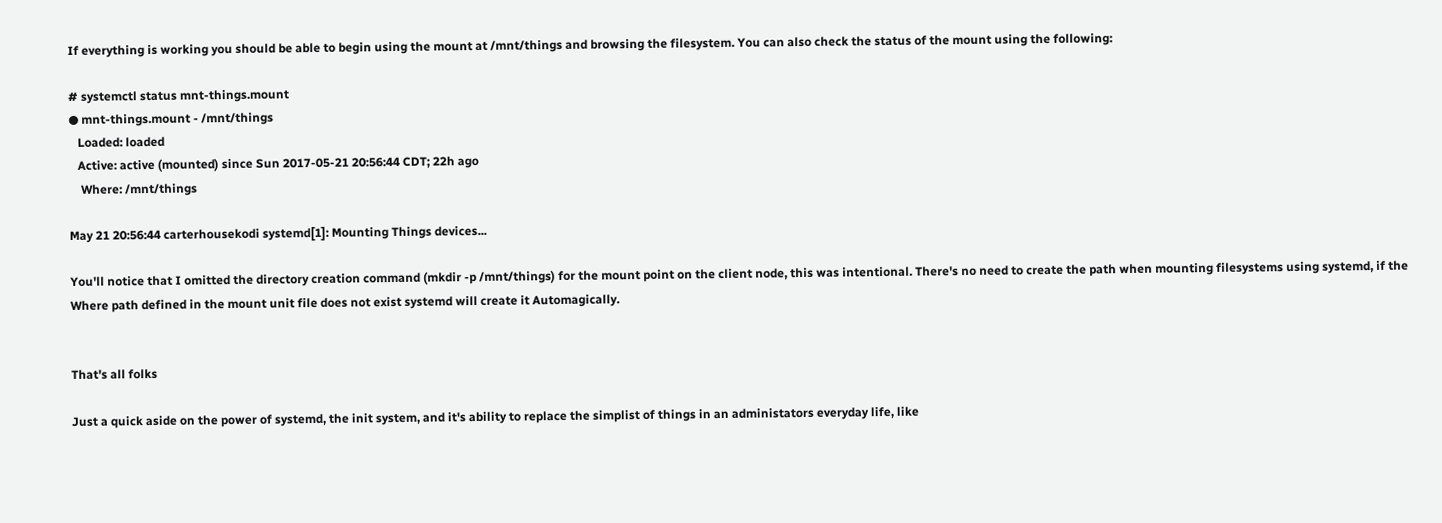If everything is working you should be able to begin using the mount at /mnt/things and browsing the filesystem. You can also check the status of the mount using the following:

# systemctl status mnt-things.mount
● mnt-things.mount - /mnt/things
   Loaded: loaded
   Active: active (mounted) since Sun 2017-05-21 20:56:44 CDT; 22h ago
    Where: /mnt/things

May 21 20:56:44 carterhousekodi systemd[1]: Mounting Things devices...

You'll notice that I omitted the directory creation command (mkdir -p /mnt/things) for the mount point on the client node, this was intentional. There's no need to create the path when mounting filesystems using systemd, if the Where path defined in the mount unit file does not exist systemd will create it Automagically.


That's all folks

Just a quick aside on the power of systemd, the init system, and it's ability to replace the simplist of things in an administators everyday life, like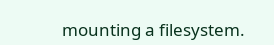mounting a filesystem.